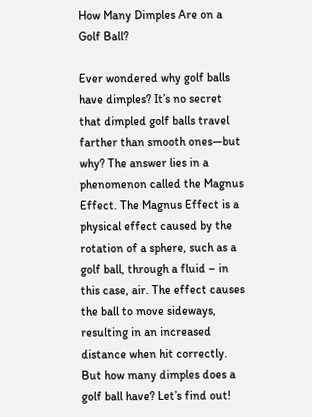How Many Dimples Are on a Golf Ball?

Ever wondered why golf balls have dimples? It’s no secret that dimpled golf balls travel farther than smooth ones—but why? The answer lies in a phenomenon called the Magnus Effect. The Magnus Effect is a physical effect caused by the rotation of a sphere, such as a golf ball, through a fluid – in this case, air. The effect causes the ball to move sideways, resulting in an increased distance when hit correctly. But how many dimples does a golf ball have? Let’s find out!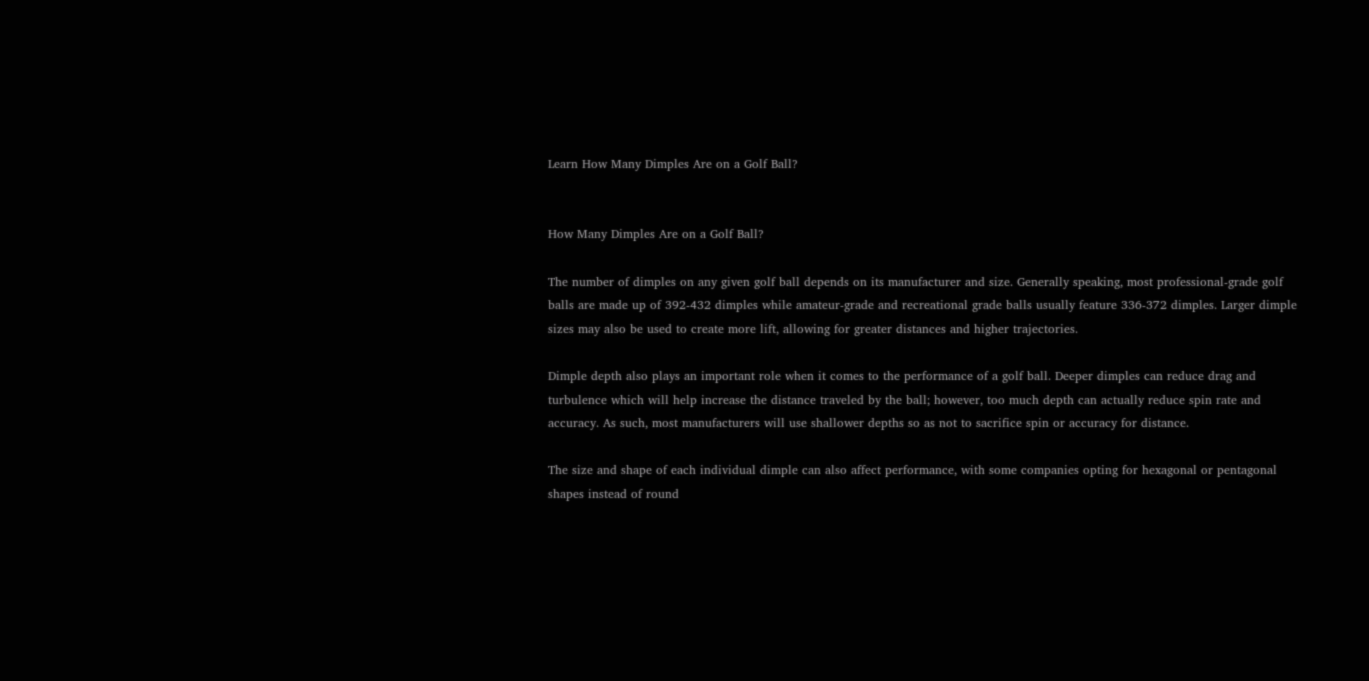Learn How Many Dimples Are on a Golf Ball?


How Many Dimples Are on a Golf Ball?

The number of dimples on any given golf ball depends on its manufacturer and size. Generally speaking, most professional-grade golf balls are made up of 392-432 dimples while amateur-grade and recreational grade balls usually feature 336-372 dimples. Larger dimple sizes may also be used to create more lift, allowing for greater distances and higher trajectories.

Dimple depth also plays an important role when it comes to the performance of a golf ball. Deeper dimples can reduce drag and turbulence which will help increase the distance traveled by the ball; however, too much depth can actually reduce spin rate and accuracy. As such, most manufacturers will use shallower depths so as not to sacrifice spin or accuracy for distance.

The size and shape of each individual dimple can also affect performance, with some companies opting for hexagonal or pentagonal shapes instead of round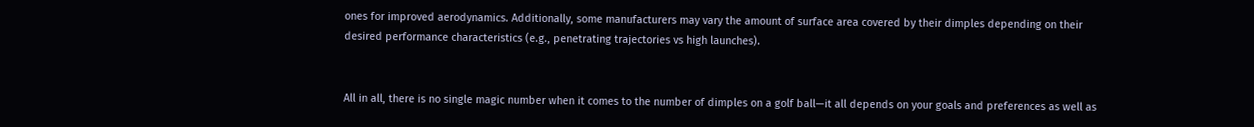ones for improved aerodynamics. Additionally, some manufacturers may vary the amount of surface area covered by their dimples depending on their desired performance characteristics (e.g., penetrating trajectories vs high launches).


All in all, there is no single magic number when it comes to the number of dimples on a golf ball—it all depends on your goals and preferences as well as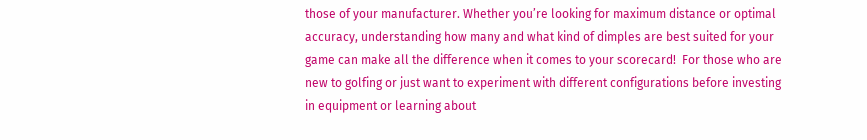those of your manufacturer. Whether you’re looking for maximum distance or optimal accuracy, understanding how many and what kind of dimples are best suited for your game can make all the difference when it comes to your scorecard!  For those who are new to golfing or just want to experiment with different configurations before investing in equipment or learning about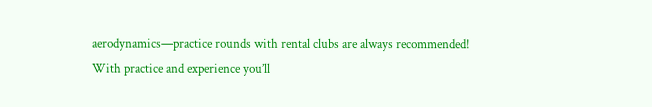aerodynamics—practice rounds with rental clubs are always recommended! With practice and experience you’ll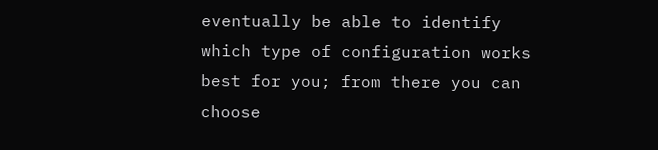eventually be able to identify which type of configuration works best for you; from there you can choose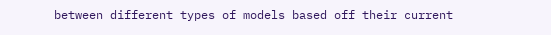between different types of models based off their current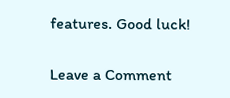features. Good luck!

Leave a Comment